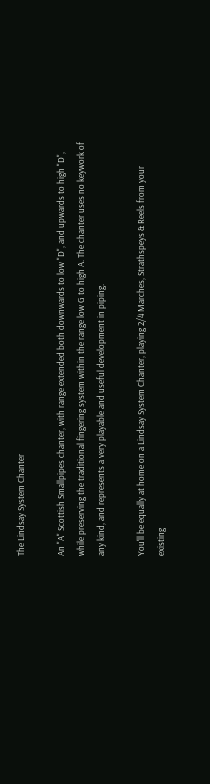The Lindsay System Chanter

An "A" Scottish Smallpipes chanter, with range extended both downwards to low "D", and upwards to high "D", while preserving the traditional fingering system within the range low G to high A. The chanter uses no keywork of any kind, and represents a very playable and useful development in piping.

You'll be equally at home on a Lindsay System Chanter, playing 2/4 Marches, Strathspeys & Reels from your existing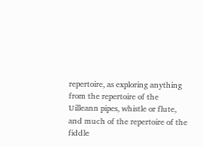repertoire, as exploring anything from the repertoire of the Uilleann pipes, whistle or flute, and much of the repertoire of the fiddle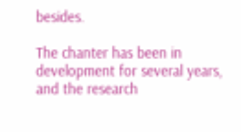besides.

The chanter has been in development for several years, and the research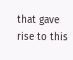that gave rise to this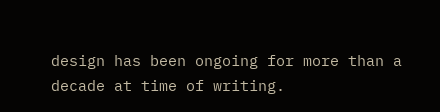design has been ongoing for more than a decade at time of writing.